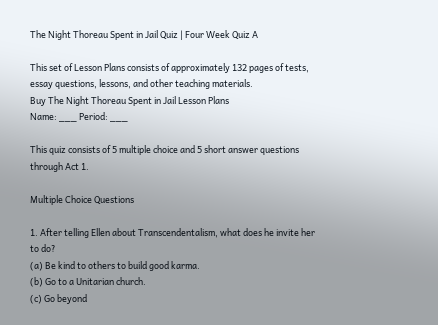The Night Thoreau Spent in Jail Quiz | Four Week Quiz A

This set of Lesson Plans consists of approximately 132 pages of tests, essay questions, lessons, and other teaching materials.
Buy The Night Thoreau Spent in Jail Lesson Plans
Name: ___ Period: ___

This quiz consists of 5 multiple choice and 5 short answer questions through Act 1.

Multiple Choice Questions

1. After telling Ellen about Transcendentalism, what does he invite her to do?
(a) Be kind to others to build good karma.
(b) Go to a Unitarian church.
(c) Go beyond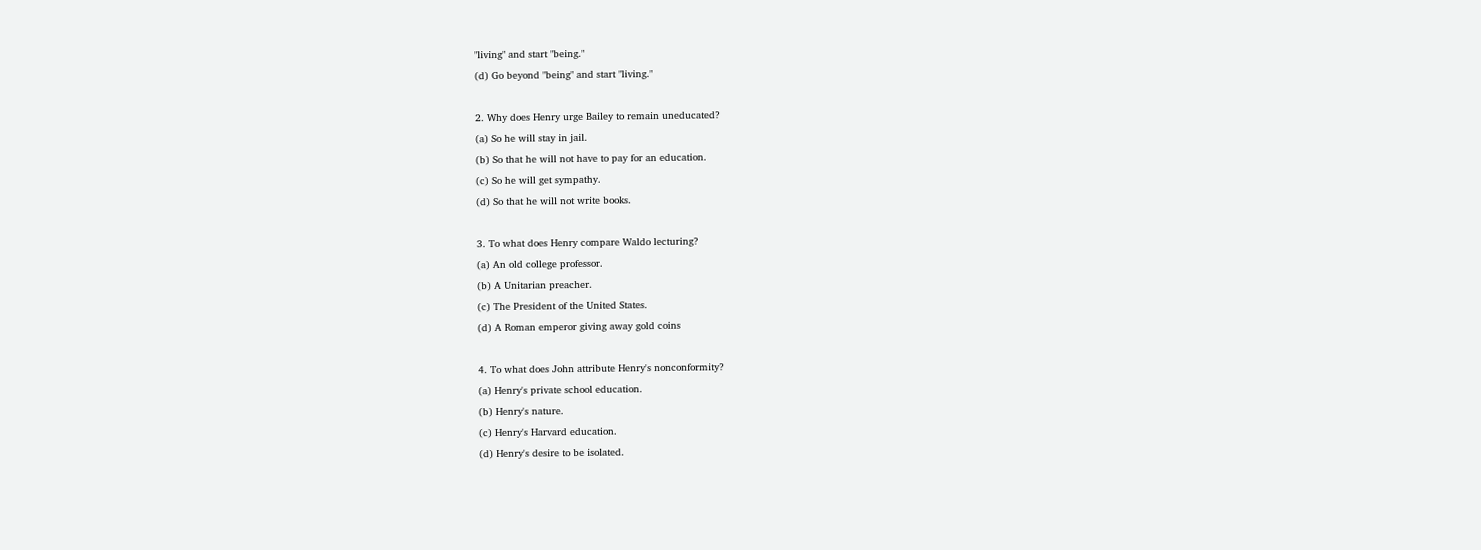"living" and start "being."
(d) Go beyond "being" and start "living."

2. Why does Henry urge Bailey to remain uneducated?
(a) So he will stay in jail.
(b) So that he will not have to pay for an education.
(c) So he will get sympathy.
(d) So that he will not write books.

3. To what does Henry compare Waldo lecturing?
(a) An old college professor.
(b) A Unitarian preacher.
(c) The President of the United States.
(d) A Roman emperor giving away gold coins

4. To what does John attribute Henry's nonconformity?
(a) Henry's private school education.
(b) Henry's nature.
(c) Henry's Harvard education.
(d) Henry's desire to be isolated.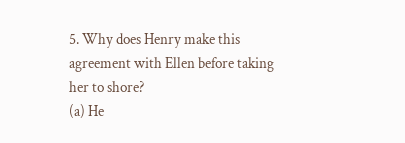5. Why does Henry make this agreement with Ellen before taking her to shore?
(a) He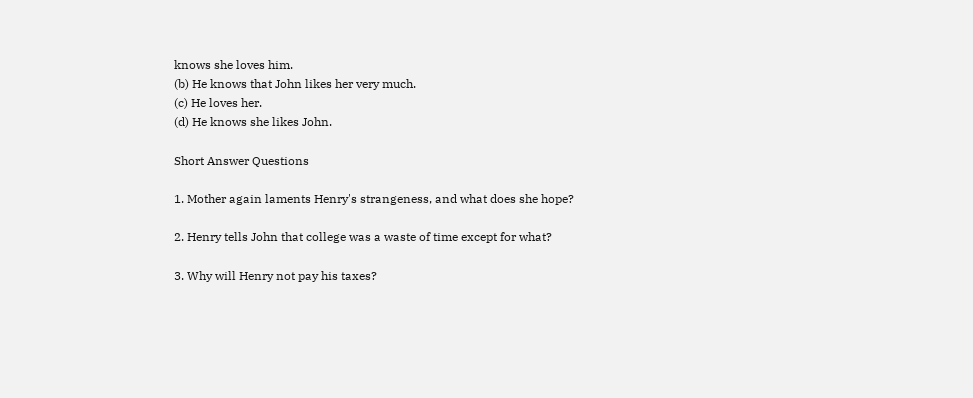knows she loves him.
(b) He knows that John likes her very much.
(c) He loves her.
(d) He knows she likes John.

Short Answer Questions

1. Mother again laments Henry's strangeness, and what does she hope?

2. Henry tells John that college was a waste of time except for what?

3. Why will Henry not pay his taxes?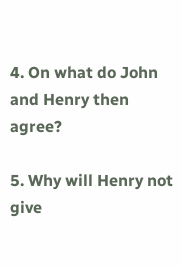4. On what do John and Henry then agree?

5. Why will Henry not give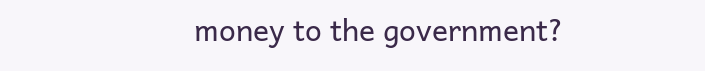money to the government?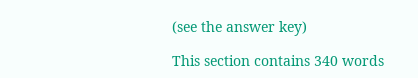(see the answer key)

This section contains 340 words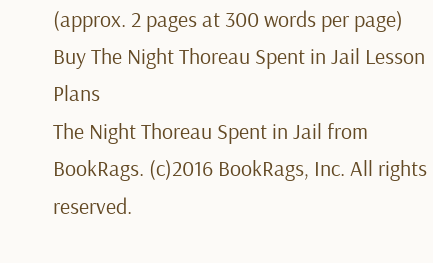(approx. 2 pages at 300 words per page)
Buy The Night Thoreau Spent in Jail Lesson Plans
The Night Thoreau Spent in Jail from BookRags. (c)2016 BookRags, Inc. All rights reserved.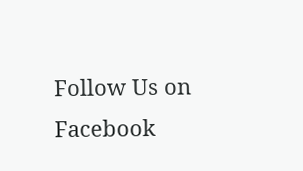Follow Us on Facebook